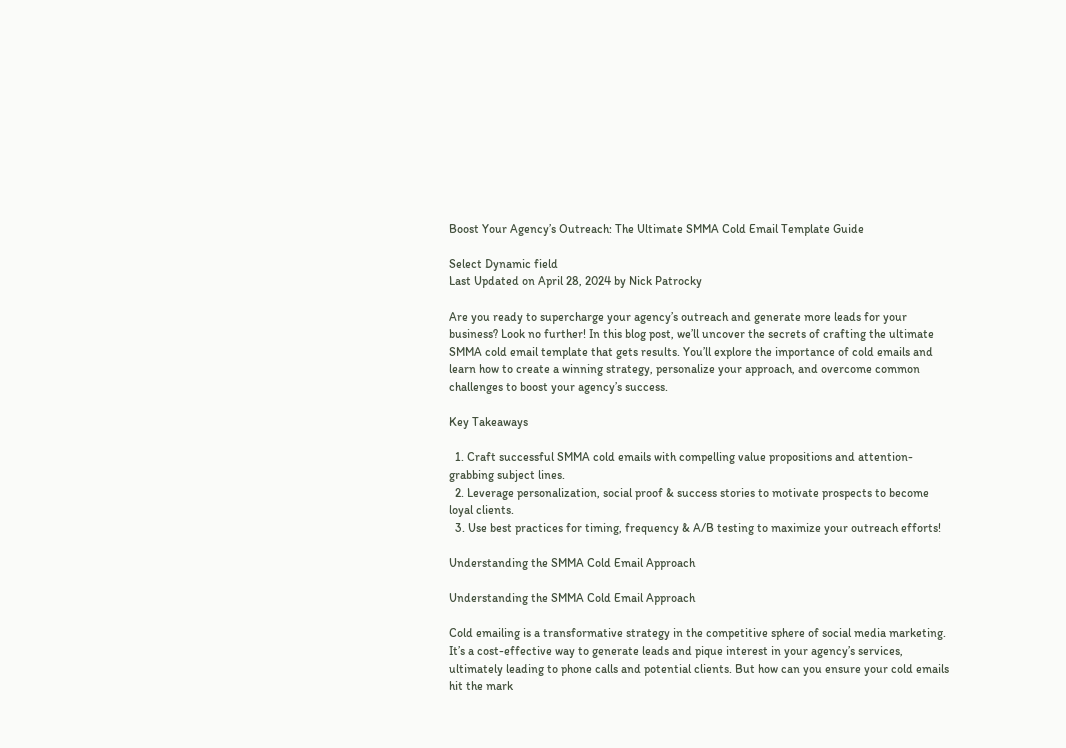Boost Your Agency’s Outreach: The Ultimate SMMA Cold Email Template Guide

Select Dynamic field
Last Updated on April 28, 2024 by Nick Patrocky

Are you ready to supercharge your agency’s outreach and generate more leads for your business? Look no further! In this blog post, we’ll uncover the secrets of crafting the ultimate SMMA cold email template that gets results. You’ll explore the importance of cold emails and learn how to create a winning strategy, personalize your approach, and overcome common challenges to boost your agency’s success.

Key Takeaways

  1. Craft successful SMMA cold emails with compelling value propositions and attention-grabbing subject lines.
  2. Leverage personalization, social proof & success stories to motivate prospects to become loyal clients.
  3. Use best practices for timing, frequency & A/B testing to maximize your outreach efforts!

Understanding the SMMA Cold Email Approach

Understanding the SMMA Cold Email Approach

Cold emailing is a transformative strategy in the competitive sphere of social media marketing. It’s a cost-effective way to generate leads and pique interest in your agency’s services, ultimately leading to phone calls and potential clients. But how can you ensure your cold emails hit the mark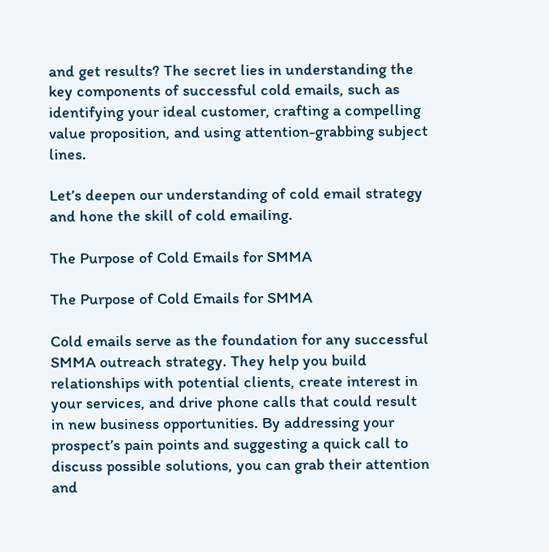and get results? The secret lies in understanding the key components of successful cold emails, such as identifying your ideal customer, crafting a compelling value proposition, and using attention-grabbing subject lines.

Let’s deepen our understanding of cold email strategy and hone the skill of cold emailing.

The Purpose of Cold Emails for SMMA

The Purpose of Cold Emails for SMMA

Cold emails serve as the foundation for any successful SMMA outreach strategy. They help you build relationships with potential clients, create interest in your services, and drive phone calls that could result in new business opportunities. By addressing your prospect’s pain points and suggesting a quick call to discuss possible solutions, you can grab their attention and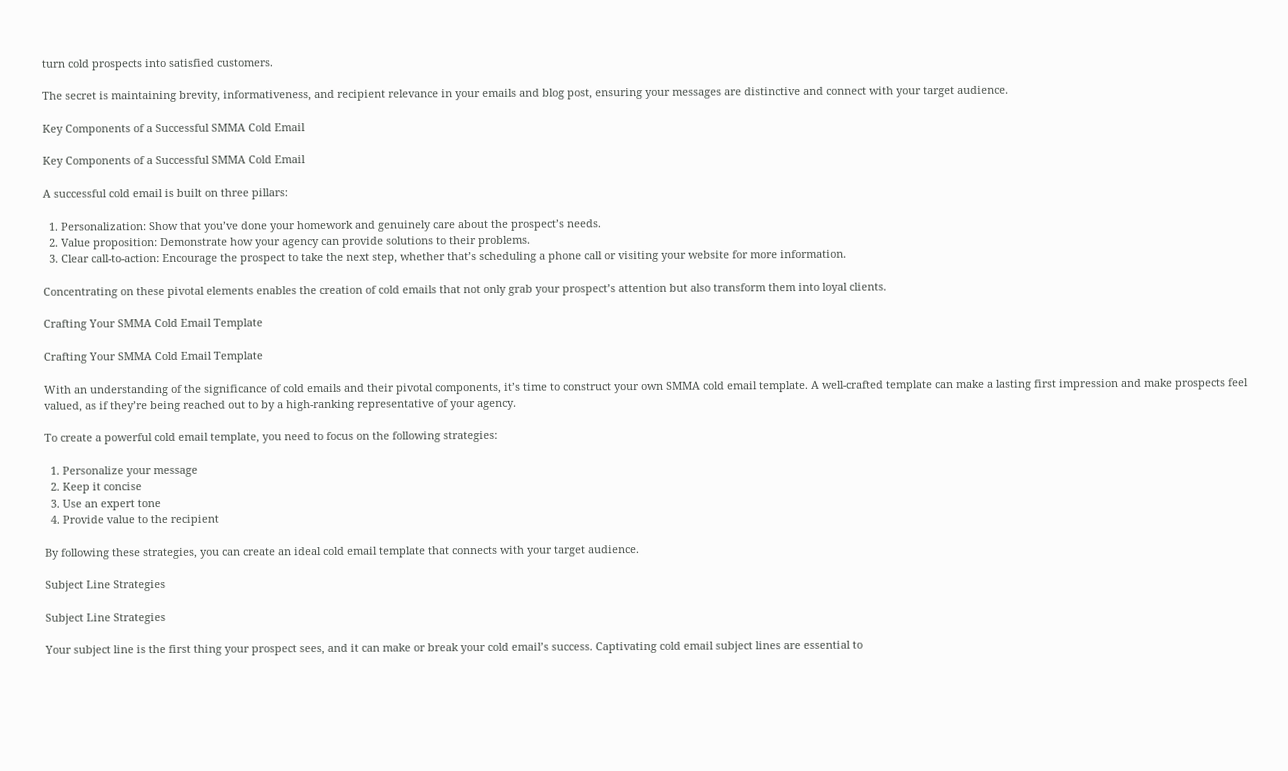turn cold prospects into satisfied customers.

The secret is maintaining brevity, informativeness, and recipient relevance in your emails and blog post, ensuring your messages are distinctive and connect with your target audience.

Key Components of a Successful SMMA Cold Email

Key Components of a Successful SMMA Cold Email

A successful cold email is built on three pillars:

  1. Personalization: Show that you’ve done your homework and genuinely care about the prospect’s needs.
  2. Value proposition: Demonstrate how your agency can provide solutions to their problems.
  3. Clear call-to-action: Encourage the prospect to take the next step, whether that’s scheduling a phone call or visiting your website for more information.

Concentrating on these pivotal elements enables the creation of cold emails that not only grab your prospect’s attention but also transform them into loyal clients.

Crafting Your SMMA Cold Email Template

Crafting Your SMMA Cold Email Template

With an understanding of the significance of cold emails and their pivotal components, it’s time to construct your own SMMA cold email template. A well-crafted template can make a lasting first impression and make prospects feel valued, as if they’re being reached out to by a high-ranking representative of your agency.

To create a powerful cold email template, you need to focus on the following strategies:

  1. Personalize your message
  2. Keep it concise
  3. Use an expert tone
  4. Provide value to the recipient

By following these strategies, you can create an ideal cold email template that connects with your target audience.

Subject Line Strategies

Subject Line Strategies

Your subject line is the first thing your prospect sees, and it can make or break your cold email’s success. Captivating cold email subject lines are essential to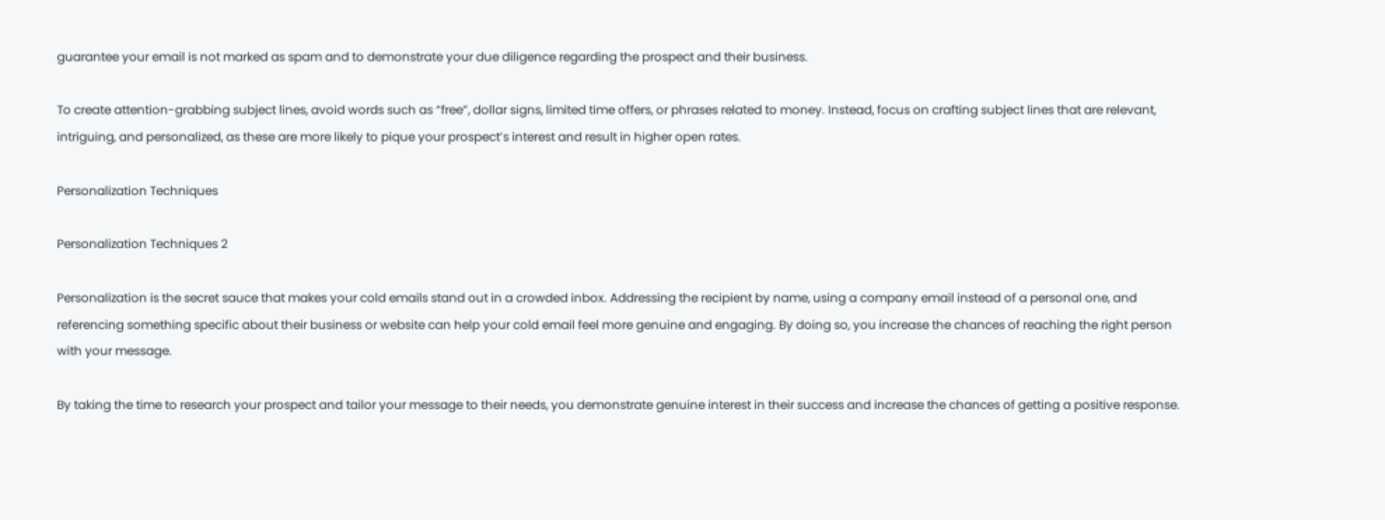guarantee your email is not marked as spam and to demonstrate your due diligence regarding the prospect and their business.

To create attention-grabbing subject lines, avoid words such as “free”, dollar signs, limited time offers, or phrases related to money. Instead, focus on crafting subject lines that are relevant, intriguing, and personalized, as these are more likely to pique your prospect’s interest and result in higher open rates.

Personalization Techniques

Personalization Techniques 2

Personalization is the secret sauce that makes your cold emails stand out in a crowded inbox. Addressing the recipient by name, using a company email instead of a personal one, and referencing something specific about their business or website can help your cold email feel more genuine and engaging. By doing so, you increase the chances of reaching the right person with your message.

By taking the time to research your prospect and tailor your message to their needs, you demonstrate genuine interest in their success and increase the chances of getting a positive response.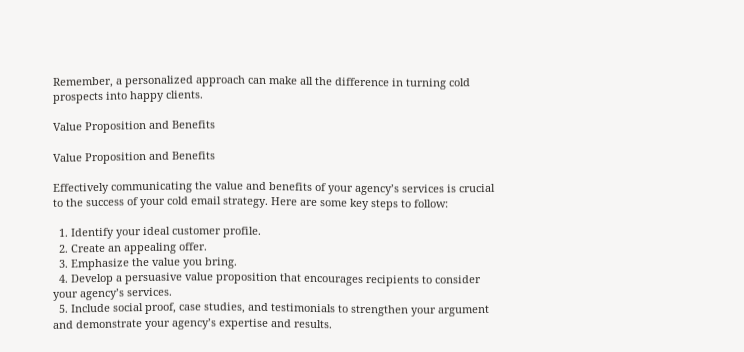Remember, a personalized approach can make all the difference in turning cold prospects into happy clients.

Value Proposition and Benefits

Value Proposition and Benefits

Effectively communicating the value and benefits of your agency’s services is crucial to the success of your cold email strategy. Here are some key steps to follow:

  1. Identify your ideal customer profile.
  2. Create an appealing offer.
  3. Emphasize the value you bring.
  4. Develop a persuasive value proposition that encourages recipients to consider your agency’s services.
  5. Include social proof, case studies, and testimonials to strengthen your argument and demonstrate your agency’s expertise and results.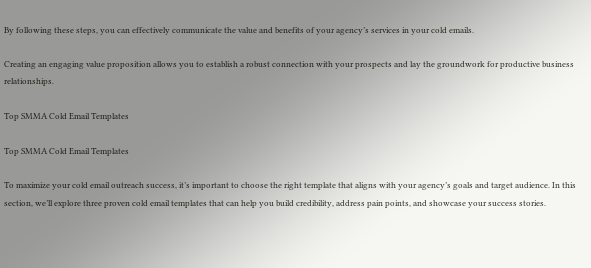By following these steps, you can effectively communicate the value and benefits of your agency’s services in your cold emails.

Creating an engaging value proposition allows you to establish a robust connection with your prospects and lay the groundwork for productive business relationships.

Top SMMA Cold Email Templates

Top SMMA Cold Email Templates

To maximize your cold email outreach success, it’s important to choose the right template that aligns with your agency’s goals and target audience. In this section, we’ll explore three proven cold email templates that can help you build credibility, address pain points, and showcase your success stories.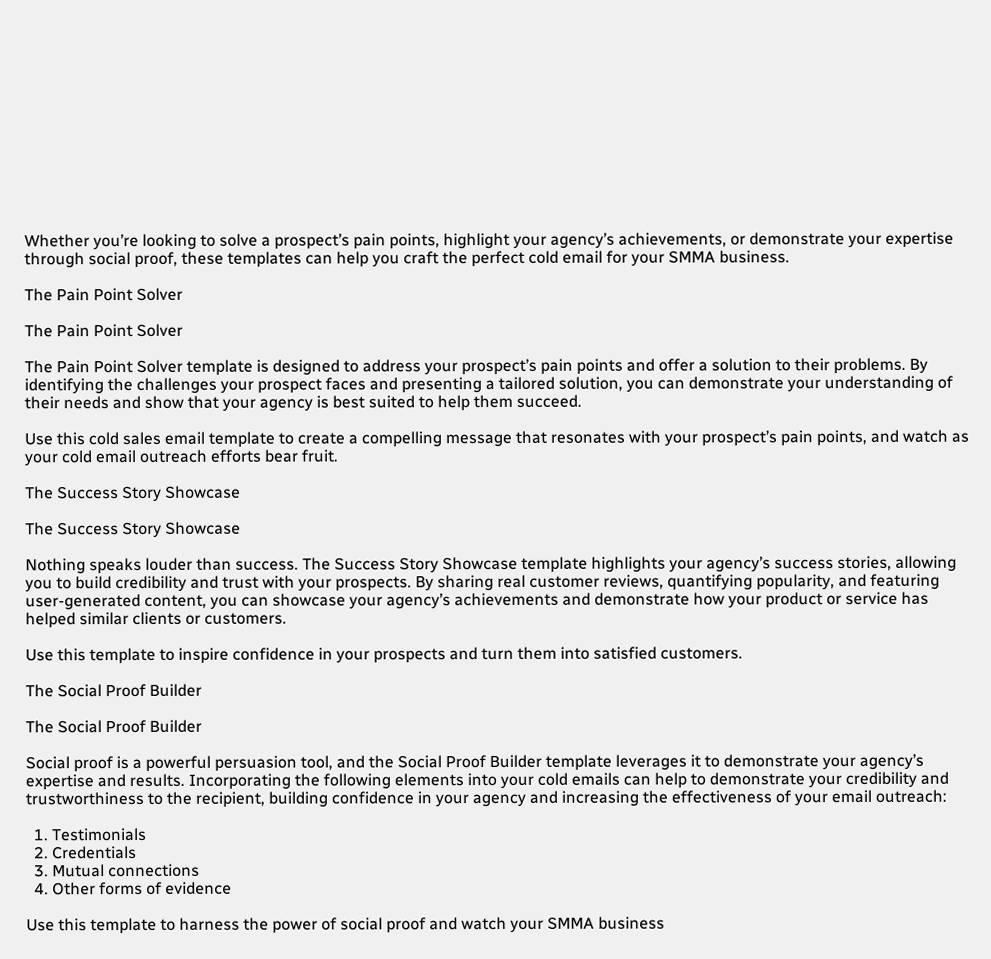Whether you’re looking to solve a prospect’s pain points, highlight your agency’s achievements, or demonstrate your expertise through social proof, these templates can help you craft the perfect cold email for your SMMA business.

The Pain Point Solver

The Pain Point Solver

The Pain Point Solver template is designed to address your prospect’s pain points and offer a solution to their problems. By identifying the challenges your prospect faces and presenting a tailored solution, you can demonstrate your understanding of their needs and show that your agency is best suited to help them succeed.

Use this cold sales email template to create a compelling message that resonates with your prospect’s pain points, and watch as your cold email outreach efforts bear fruit.

The Success Story Showcase

The Success Story Showcase

Nothing speaks louder than success. The Success Story Showcase template highlights your agency’s success stories, allowing you to build credibility and trust with your prospects. By sharing real customer reviews, quantifying popularity, and featuring user-generated content, you can showcase your agency’s achievements and demonstrate how your product or service has helped similar clients or customers.

Use this template to inspire confidence in your prospects and turn them into satisfied customers.

The Social Proof Builder

The Social Proof Builder

Social proof is a powerful persuasion tool, and the Social Proof Builder template leverages it to demonstrate your agency’s expertise and results. Incorporating the following elements into your cold emails can help to demonstrate your credibility and trustworthiness to the recipient, building confidence in your agency and increasing the effectiveness of your email outreach:

  1. Testimonials
  2. Credentials
  3. Mutual connections
  4. Other forms of evidence

Use this template to harness the power of social proof and watch your SMMA business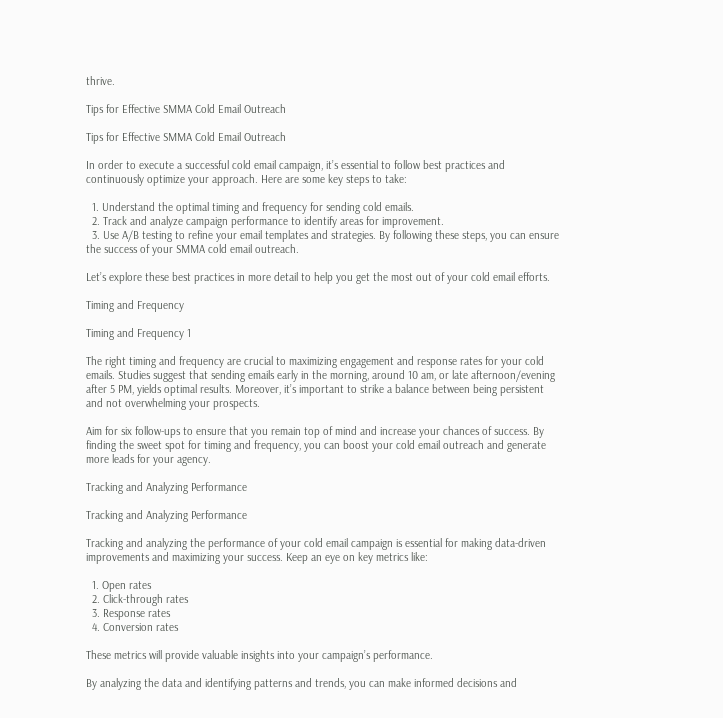thrive.

Tips for Effective SMMA Cold Email Outreach

Tips for Effective SMMA Cold Email Outreach

In order to execute a successful cold email campaign, it’s essential to follow best practices and continuously optimize your approach. Here are some key steps to take:

  1. Understand the optimal timing and frequency for sending cold emails.
  2. Track and analyze campaign performance to identify areas for improvement.
  3. Use A/B testing to refine your email templates and strategies. By following these steps, you can ensure the success of your SMMA cold email outreach.

Let’s explore these best practices in more detail to help you get the most out of your cold email efforts.

Timing and Frequency

Timing and Frequency 1

The right timing and frequency are crucial to maximizing engagement and response rates for your cold emails. Studies suggest that sending emails early in the morning, around 10 am, or late afternoon/evening after 5 PM, yields optimal results. Moreover, it’s important to strike a balance between being persistent and not overwhelming your prospects.

Aim for six follow-ups to ensure that you remain top of mind and increase your chances of success. By finding the sweet spot for timing and frequency, you can boost your cold email outreach and generate more leads for your agency.

Tracking and Analyzing Performance

Tracking and Analyzing Performance

Tracking and analyzing the performance of your cold email campaign is essential for making data-driven improvements and maximizing your success. Keep an eye on key metrics like:

  1. Open rates
  2. Click-through rates
  3. Response rates
  4. Conversion rates

These metrics will provide valuable insights into your campaign’s performance.

By analyzing the data and identifying patterns and trends, you can make informed decisions and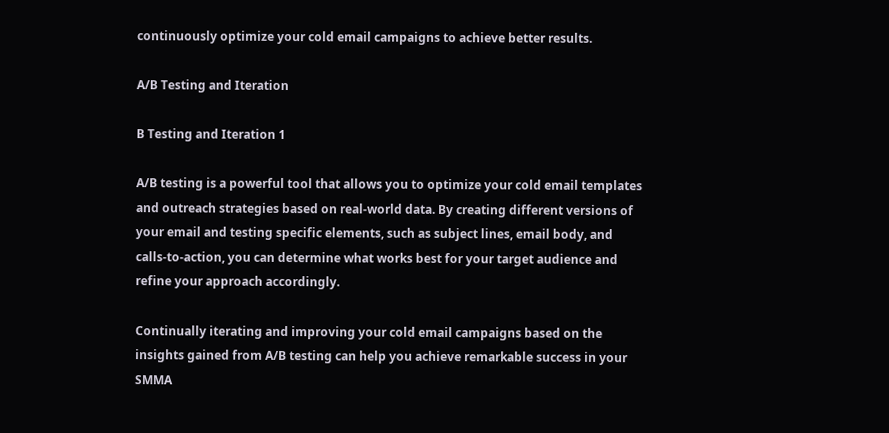continuously optimize your cold email campaigns to achieve better results.

A/B Testing and Iteration

B Testing and Iteration 1

A/B testing is a powerful tool that allows you to optimize your cold email templates and outreach strategies based on real-world data. By creating different versions of your email and testing specific elements, such as subject lines, email body, and calls-to-action, you can determine what works best for your target audience and refine your approach accordingly.

Continually iterating and improving your cold email campaigns based on the insights gained from A/B testing can help you achieve remarkable success in your SMMA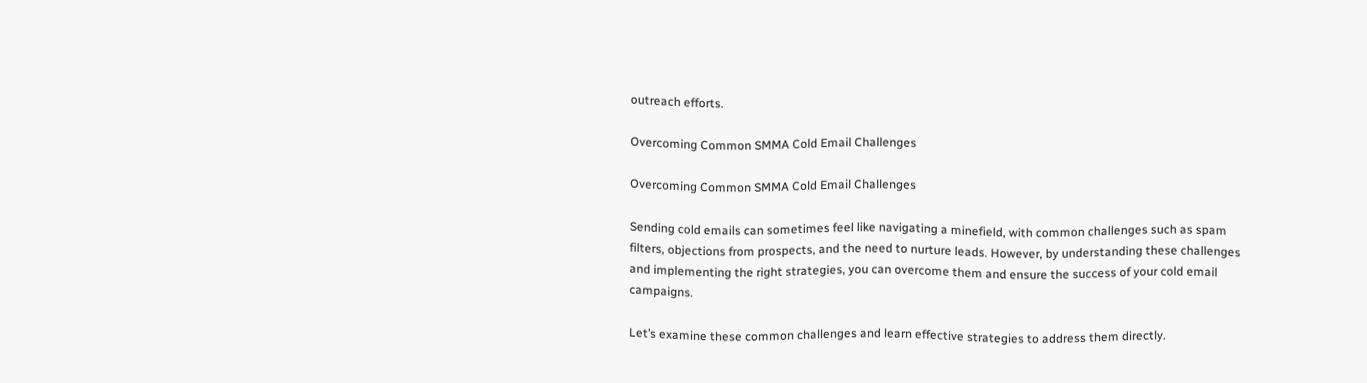outreach efforts.

Overcoming Common SMMA Cold Email Challenges

Overcoming Common SMMA Cold Email Challenges

Sending cold emails can sometimes feel like navigating a minefield, with common challenges such as spam filters, objections from prospects, and the need to nurture leads. However, by understanding these challenges and implementing the right strategies, you can overcome them and ensure the success of your cold email campaigns.

Let’s examine these common challenges and learn effective strategies to address them directly.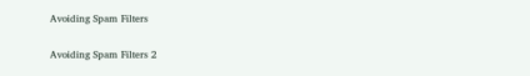Avoiding Spam Filters

Avoiding Spam Filters 2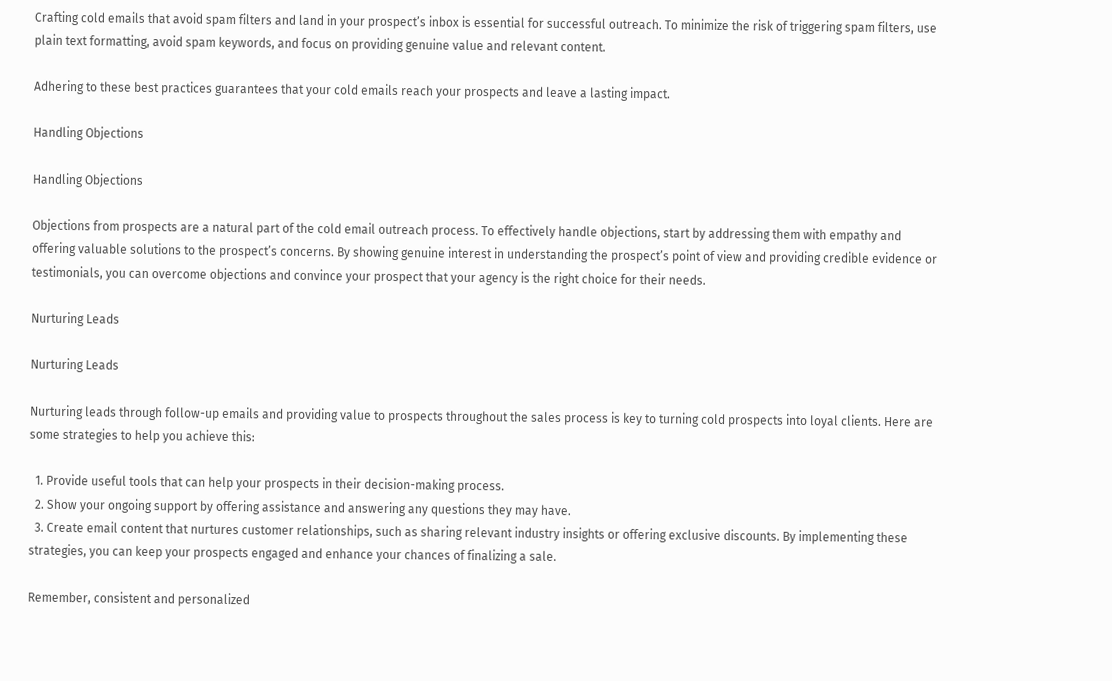Crafting cold emails that avoid spam filters and land in your prospect’s inbox is essential for successful outreach. To minimize the risk of triggering spam filters, use plain text formatting, avoid spam keywords, and focus on providing genuine value and relevant content.

Adhering to these best practices guarantees that your cold emails reach your prospects and leave a lasting impact.

Handling Objections

Handling Objections

Objections from prospects are a natural part of the cold email outreach process. To effectively handle objections, start by addressing them with empathy and offering valuable solutions to the prospect’s concerns. By showing genuine interest in understanding the prospect’s point of view and providing credible evidence or testimonials, you can overcome objections and convince your prospect that your agency is the right choice for their needs.

Nurturing Leads

Nurturing Leads

Nurturing leads through follow-up emails and providing value to prospects throughout the sales process is key to turning cold prospects into loyal clients. Here are some strategies to help you achieve this:

  1. Provide useful tools that can help your prospects in their decision-making process.
  2. Show your ongoing support by offering assistance and answering any questions they may have.
  3. Create email content that nurtures customer relationships, such as sharing relevant industry insights or offering exclusive discounts. By implementing these strategies, you can keep your prospects engaged and enhance your chances of finalizing a sale.

Remember, consistent and personalized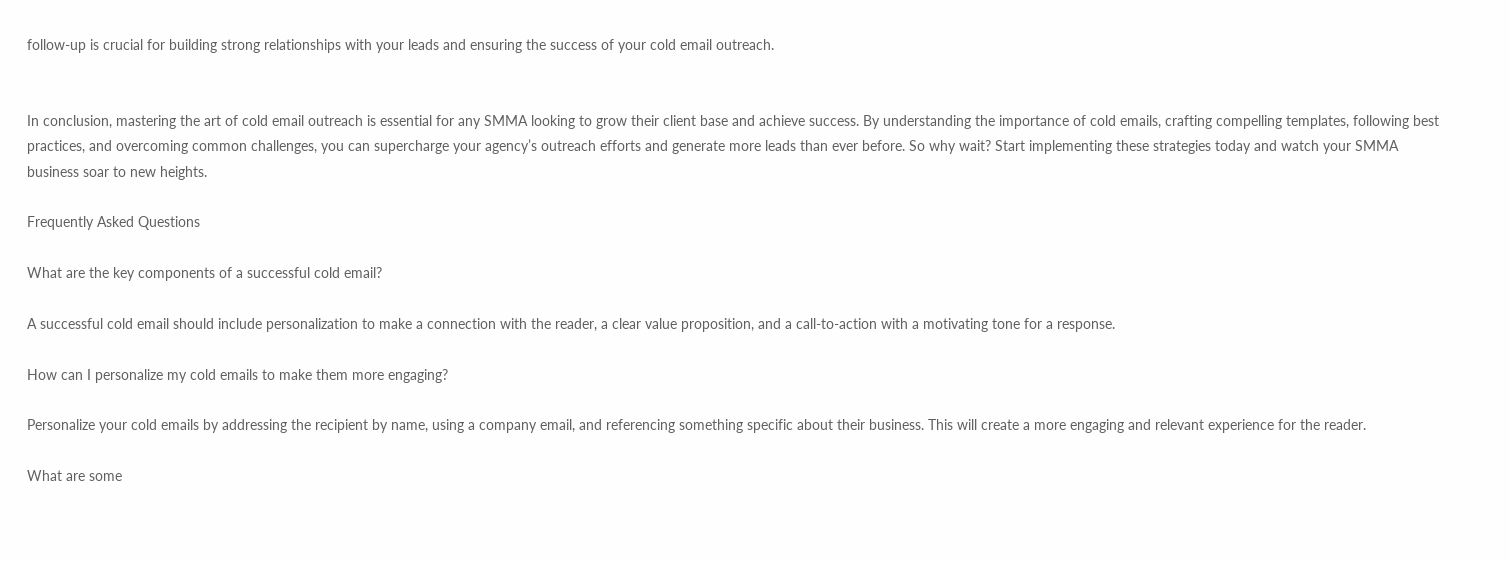follow-up is crucial for building strong relationships with your leads and ensuring the success of your cold email outreach.


In conclusion, mastering the art of cold email outreach is essential for any SMMA looking to grow their client base and achieve success. By understanding the importance of cold emails, crafting compelling templates, following best practices, and overcoming common challenges, you can supercharge your agency’s outreach efforts and generate more leads than ever before. So why wait? Start implementing these strategies today and watch your SMMA business soar to new heights.

Frequently Asked Questions

What are the key components of a successful cold email?

A successful cold email should include personalization to make a connection with the reader, a clear value proposition, and a call-to-action with a motivating tone for a response.

How can I personalize my cold emails to make them more engaging?

Personalize your cold emails by addressing the recipient by name, using a company email, and referencing something specific about their business. This will create a more engaging and relevant experience for the reader.

What are some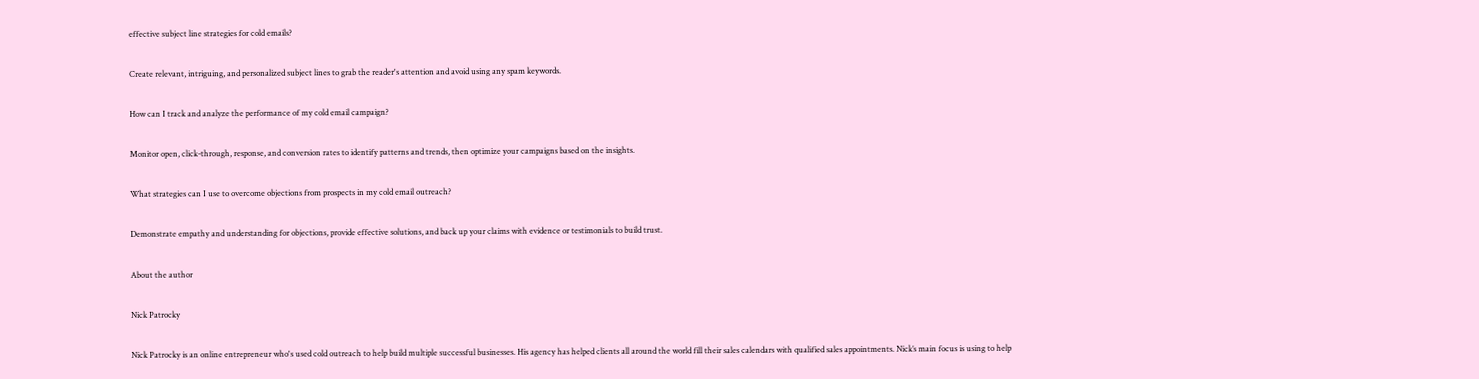effective subject line strategies for cold emails?

Create relevant, intriguing, and personalized subject lines to grab the reader's attention and avoid using any spam keywords.

How can I track and analyze the performance of my cold email campaign?

Monitor open, click-through, response, and conversion rates to identify patterns and trends, then optimize your campaigns based on the insights.

What strategies can I use to overcome objections from prospects in my cold email outreach?

Demonstrate empathy and understanding for objections, provide effective solutions, and back up your claims with evidence or testimonials to build trust.

About the author

Nick Patrocky

Nick Patrocky is an online entrepreneur who's used cold outreach to help build multiple successful businesses. His agency has helped clients all around the world fill their sales calendars with qualified sales appointments. Nick’s main focus is using to help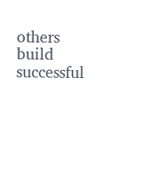others build successful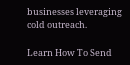businesses leveraging cold outreach.

Learn How To Send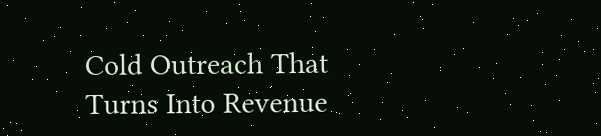Cold Outreach That Turns Into Revenue